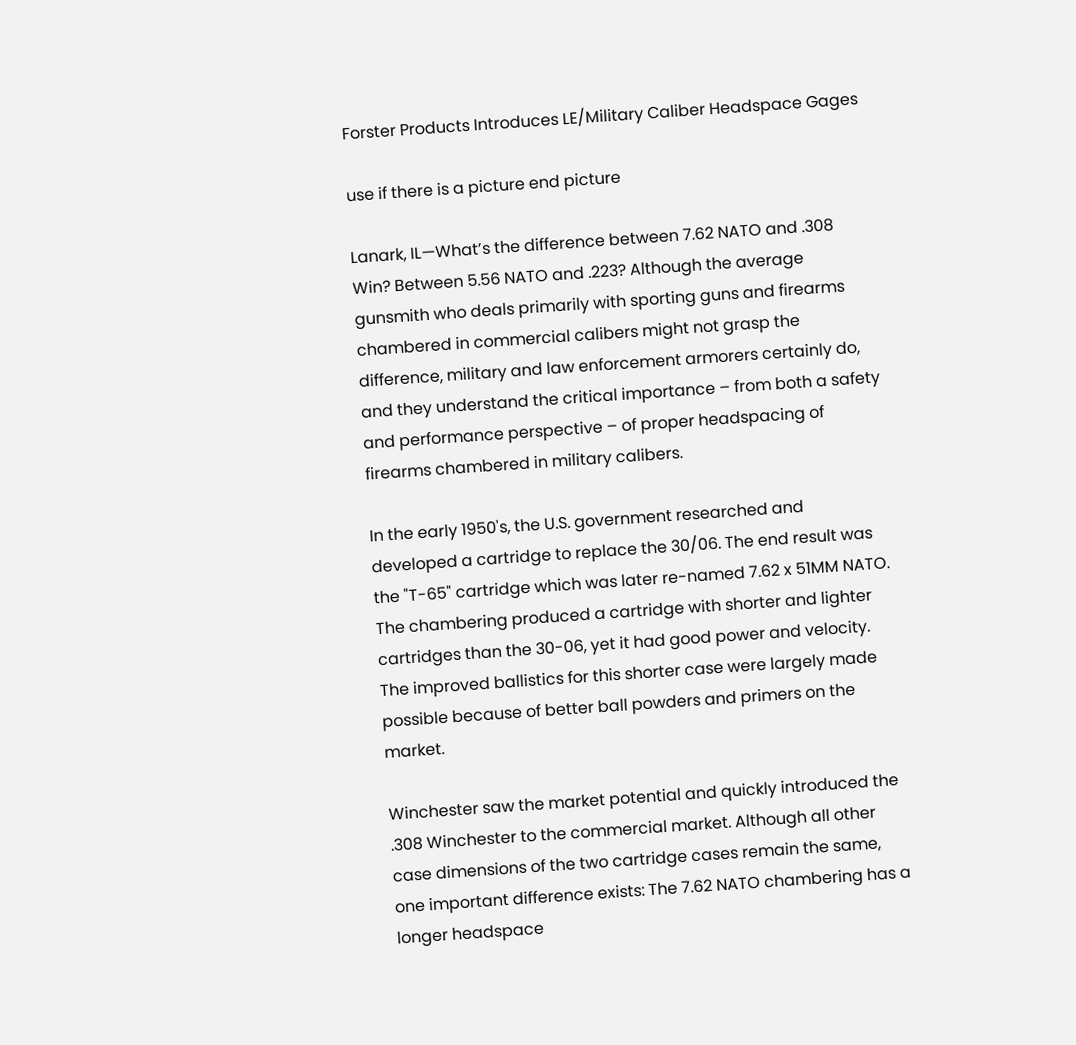Forster Products Introduces LE/Military Caliber Headspace Gages

use if there is a picture end picture

Lanark, IL—What’s the difference between 7.62 NATO and .308 Win? Between 5.56 NATO and .223? Although the average gunsmith who deals primarily with sporting guns and firearms chambered in commercial calibers might not grasp the difference, military and law enforcement armorers certainly do, and they understand the critical importance – from both a safety and performance perspective – of proper headspacing of firearms chambered in military calibers.

In the early 1950's, the U.S. government researched and developed a cartridge to replace the 30/06. The end result was the "T-65" cartridge which was later re-named 7.62 x 51MM NATO. The chambering produced a cartridge with shorter and lighter cartridges than the 30-06, yet it had good power and velocity. The improved ballistics for this shorter case were largely made possible because of better ball powders and primers on the market.

Winchester saw the market potential and quickly introduced the .308 Winchester to the commercial market. Although all other case dimensions of the two cartridge cases remain the same, one important difference exists: The 7.62 NATO chambering has a longer headspace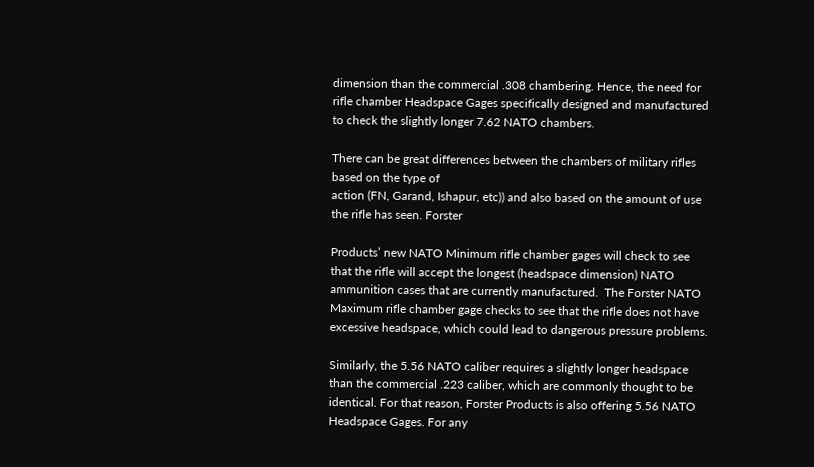dimension than the commercial .308 chambering. Hence, the need for rifle chamber Headspace Gages specifically designed and manufactured to check the slightly longer 7.62 NATO chambers.

There can be great differences between the chambers of military rifles based on the type of
action (FN, Garand, Ishapur, etc)) and also based on the amount of use the rifle has seen. Forster

Products’ new NATO Minimum rifle chamber gages will check to see that the rifle will accept the longest (headspace dimension) NATO ammunition cases that are currently manufactured.  The Forster NATO Maximum rifle chamber gage checks to see that the rifle does not have excessive headspace, which could lead to dangerous pressure problems.

Similarly, the 5.56 NATO caliber requires a slightly longer headspace than the commercial .223 caliber, which are commonly thought to be identical. For that reason, Forster Products is also offering 5.56 NATO Headspace Gages. For any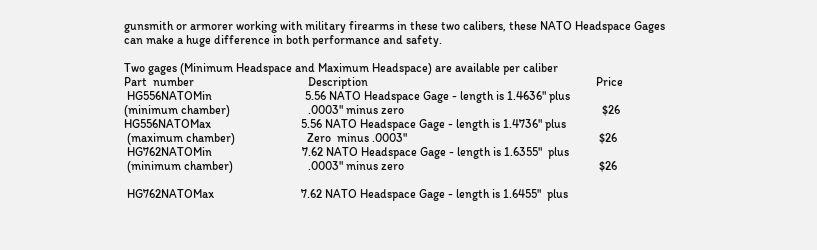gunsmith or armorer working with military firearms in these two calibers, these NATO Headspace Gages can make a huge difference in both performance and safety.

Two gages (Minimum Headspace and Maximum Headspace) are available per caliber
Part  number                                      Description                                                                            Price
 HG556NATOMin                               5.56 NATO Headspace Gage - length is 1.4636" plus
(minimum chamber)                          .0003" minus zero                                                                  $26
HG556NATOMax                              5.56 NATO Headspace Gage - length is 1.4736" plus
 (maximum chamber)                        Zero  minus .0003"                                                                $26
 HG762NATOMin                              7.62 NATO Headspace Gage - length is 1.6355"  plus
 (minimum chamber)                         .0003" minus zero                                                                 $26

 HG762NATOMax                             7.62 NATO Headspace Gage - length is 1.6455"  plus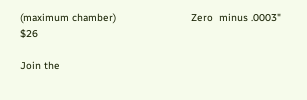(maximum chamber)                         Zero  minus .0003"                                                               $26

Join the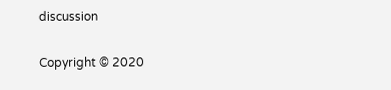discussion

Copyright © 2020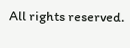All rights reserved.